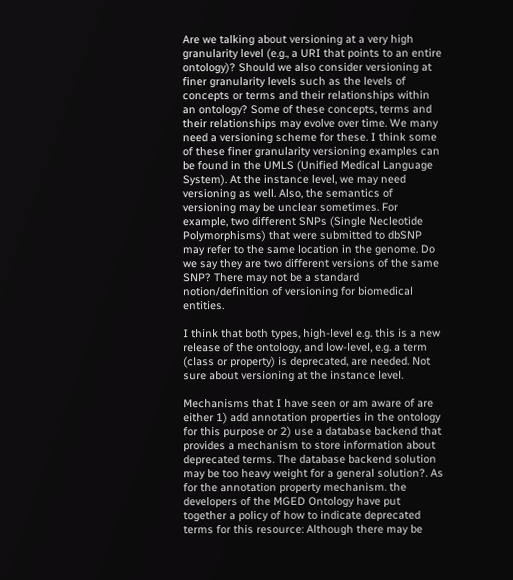Are we talking about versioning at a very high granularity level (e.g., a URI that points to an entire ontology)? Should we also consider versioning at finer granularity levels such as the levels of concepts or terms and their relationships within an ontology? Some of these concepts, terms and their relationships may evolve over time. We many need a versioning scheme for these. I think some of these finer granularity versioning examples can be found in the UMLS (Unified Medical Language System). At the instance level, we may need versioning as well. Also, the semantics of versioning may be unclear sometimes. For example, two different SNPs (Single Necleotide Polymorphisms) that were submitted to dbSNP may refer to the same location in the genome. Do we say they are two different versions of the same SNP? There may not be a standard notion/definition of versioning for biomedical entities.

I think that both types, high-level e.g. this is a new release of the ontology, and low-level, e.g. a term (class or property) is deprecated, are needed. Not sure about versioning at the instance level.

Mechanisms that I have seen or am aware of are either 1) add annotation properties in the ontology for this purpose or 2) use a database backend that provides a mechanism to store information about deprecated terms. The database backend solution may be too heavy weight for a general solution?. As for the annotation property mechanism. the developers of the MGED Ontology have put together a policy of how to indicate deprecated terms for this resource: Although there may be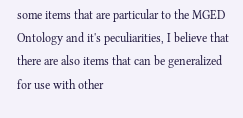some items that are particular to the MGED Ontology and it's peculiarities, I believe that there are also items that can be generalized for use with other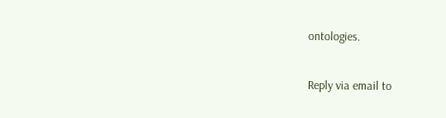ontologies.


Reply via email to